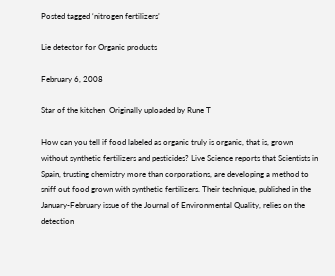Posted tagged ‘nitrogen fertilizers’

Lie detector for Organic products

February 6, 2008

Star of the kitchen  Originally uploaded by Rune T

How can you tell if food labeled as organic truly is organic, that is, grown without synthetic fertilizers and pesticides? Live Science reports that Scientists in Spain, trusting chemistry more than corporations, are developing a method to sniff out food grown with synthetic fertilizers. Their technique, published in the January-February issue of the Journal of Environmental Quality, relies on the detection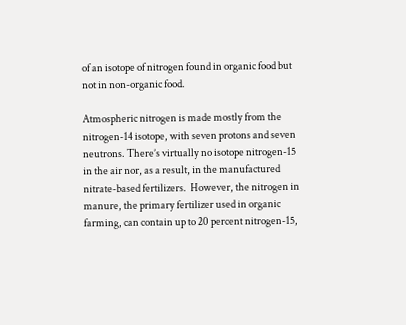of an isotope of nitrogen found in organic food but not in non-organic food.

Atmospheric nitrogen is made mostly from the nitrogen-14 isotope, with seven protons and seven neutrons. There’s virtually no isotope nitrogen-15 in the air nor, as a result, in the manufactured nitrate-based fertilizers.  However, the nitrogen in manure, the primary fertilizer used in organic farming, can contain up to 20 percent nitrogen-15,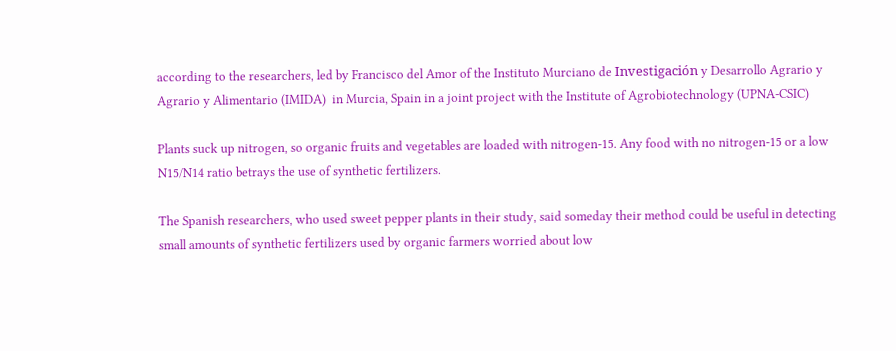according to the researchers, led by Francisco del Amor of the Instituto Murciano de Investigación y Desarrollo Agrario y Agrario y Alimentario (IMIDA)  in Murcia, Spain in a joint project with the Institute of Agrobiotechnology (UPNA-CSIC)

Plants suck up nitrogen, so organic fruits and vegetables are loaded with nitrogen-15. Any food with no nitrogen-15 or a low N15/N14 ratio betrays the use of synthetic fertilizers.

The Spanish researchers, who used sweet pepper plants in their study, said someday their method could be useful in detecting small amounts of synthetic fertilizers used by organic farmers worried about low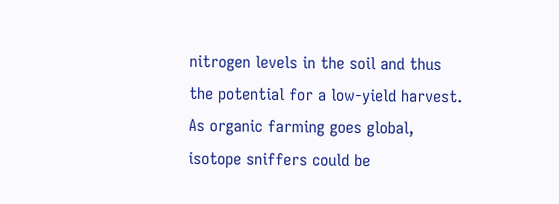nitrogen levels in the soil and thus the potential for a low-yield harvest. As organic farming goes global, isotope sniffers could be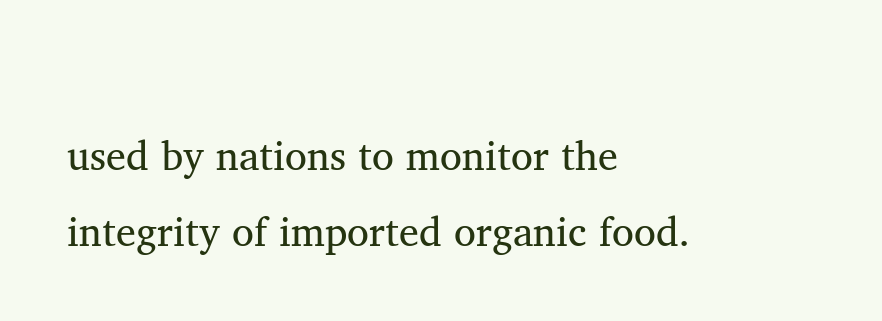used by nations to monitor the integrity of imported organic food.